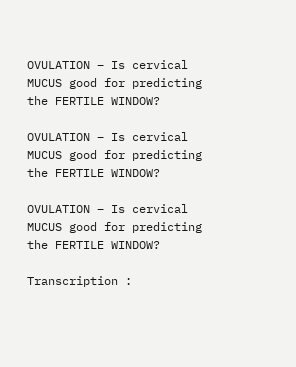OVULATION – Is cervical MUCUS good for predicting the FERTILE WINDOW?

OVULATION – Is cervical MUCUS good for predicting the FERTILE WINDOW?

OVULATION – Is cervical MUCUS good for predicting the FERTILE WINDOW?

Transcription :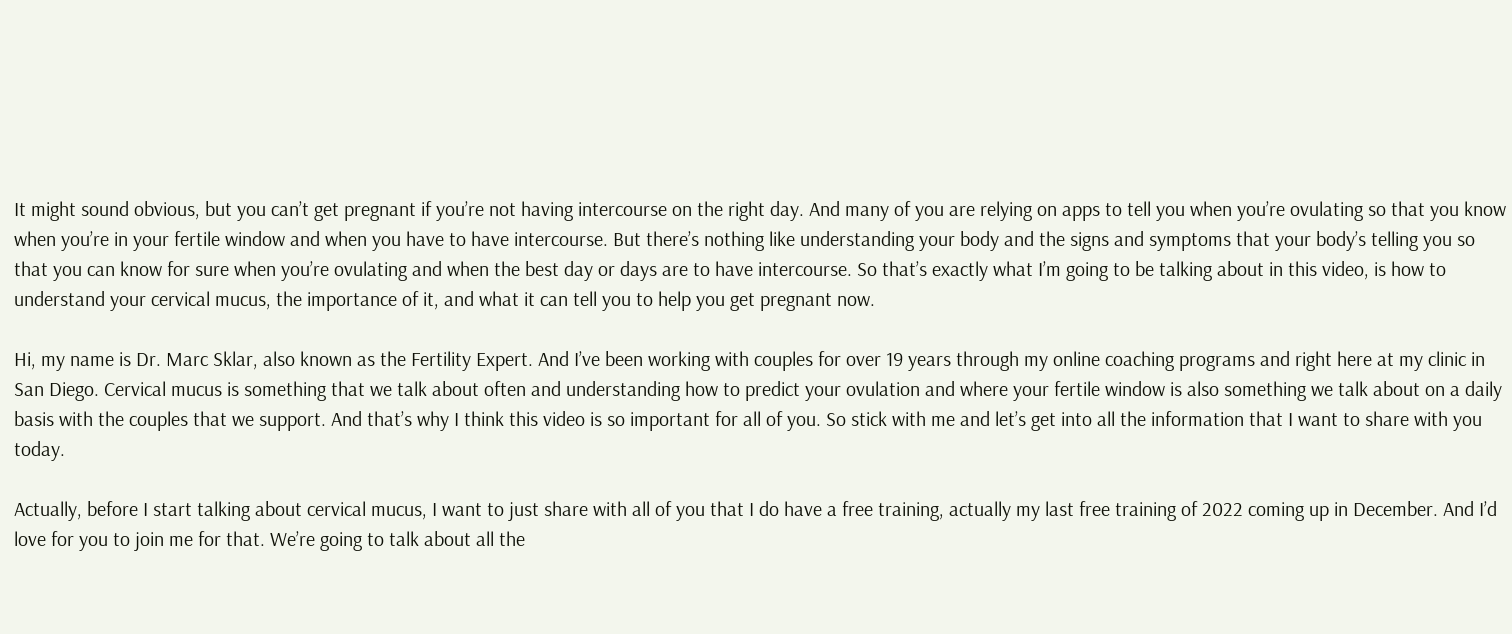It might sound obvious, but you can’t get pregnant if you’re not having intercourse on the right day. And many of you are relying on apps to tell you when you’re ovulating so that you know when you’re in your fertile window and when you have to have intercourse. But there’s nothing like understanding your body and the signs and symptoms that your body’s telling you so that you can know for sure when you’re ovulating and when the best day or days are to have intercourse. So that’s exactly what I’m going to be talking about in this video, is how to understand your cervical mucus, the importance of it, and what it can tell you to help you get pregnant now.

Hi, my name is Dr. Marc Sklar, also known as the Fertility Expert. And I’ve been working with couples for over 19 years through my online coaching programs and right here at my clinic in San Diego. Cervical mucus is something that we talk about often and understanding how to predict your ovulation and where your fertile window is also something we talk about on a daily basis with the couples that we support. And that’s why I think this video is so important for all of you. So stick with me and let’s get into all the information that I want to share with you today.

Actually, before I start talking about cervical mucus, I want to just share with all of you that I do have a free training, actually my last free training of 2022 coming up in December. And I’d love for you to join me for that. We’re going to talk about all the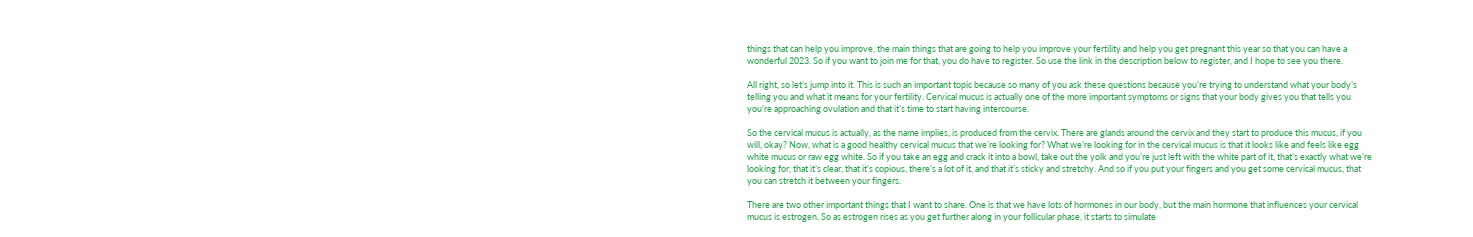things that can help you improve, the main things that are going to help you improve your fertility and help you get pregnant this year so that you can have a wonderful 2023. So if you want to join me for that, you do have to register. So use the link in the description below to register, and I hope to see you there.

All right, so let’s jump into it. This is such an important topic because so many of you ask these questions because you’re trying to understand what your body’s telling you and what it means for your fertility. Cervical mucus is actually one of the more important symptoms or signs that your body gives you that tells you you’re approaching ovulation and that it’s time to start having intercourse.

So the cervical mucus is actually, as the name implies, is produced from the cervix. There are glands around the cervix and they start to produce this mucus, if you will, okay? Now, what is a good healthy cervical mucus that we’re looking for? What we’re looking for in the cervical mucus is that it looks like and feels like egg white mucus or raw egg white. So if you take an egg and crack it into a bowl, take out the yolk and you’re just left with the white part of it, that’s exactly what we’re looking for, that it’s clear, that it’s copious, there’s a lot of it, and that it’s sticky and stretchy. And so if you put your fingers and you get some cervical mucus, that you can stretch it between your fingers.

There are two other important things that I want to share. One is that we have lots of hormones in our body, but the main hormone that influences your cervical mucus is estrogen. So as estrogen rises as you get further along in your follicular phase, it starts to simulate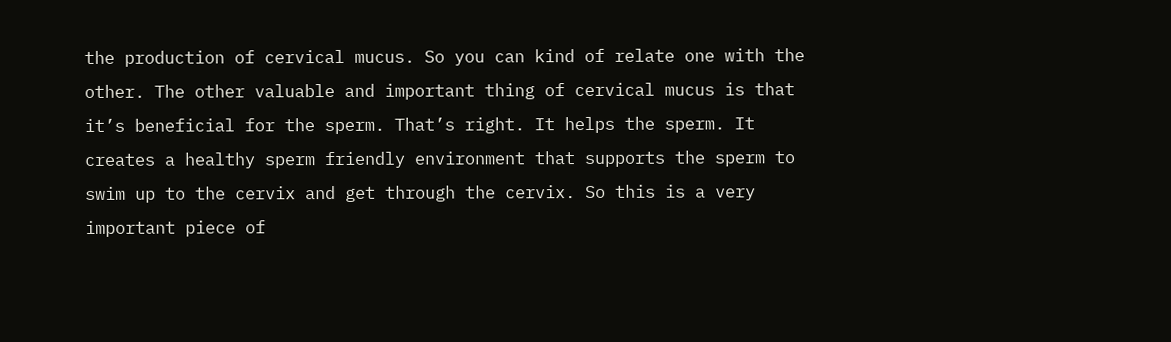the production of cervical mucus. So you can kind of relate one with the other. The other valuable and important thing of cervical mucus is that it’s beneficial for the sperm. That’s right. It helps the sperm. It creates a healthy sperm friendly environment that supports the sperm to swim up to the cervix and get through the cervix. So this is a very important piece of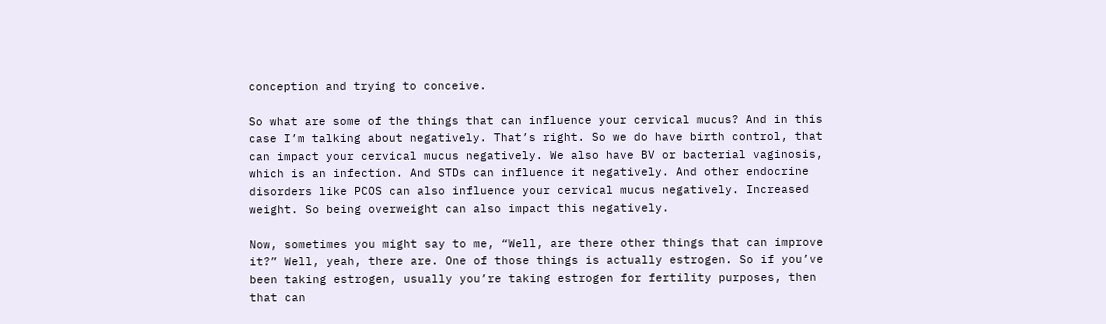conception and trying to conceive.

So what are some of the things that can influence your cervical mucus? And in this case I’m talking about negatively. That’s right. So we do have birth control, that can impact your cervical mucus negatively. We also have BV or bacterial vaginosis, which is an infection. And STDs can influence it negatively. And other endocrine disorders like PCOS can also influence your cervical mucus negatively. Increased weight. So being overweight can also impact this negatively.

Now, sometimes you might say to me, “Well, are there other things that can improve it?” Well, yeah, there are. One of those things is actually estrogen. So if you’ve been taking estrogen, usually you’re taking estrogen for fertility purposes, then that can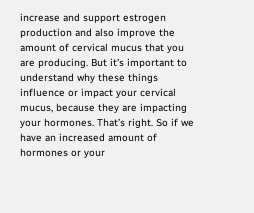increase and support estrogen production and also improve the amount of cervical mucus that you are producing. But it’s important to understand why these things influence or impact your cervical mucus, because they are impacting your hormones. That’s right. So if we have an increased amount of hormones or your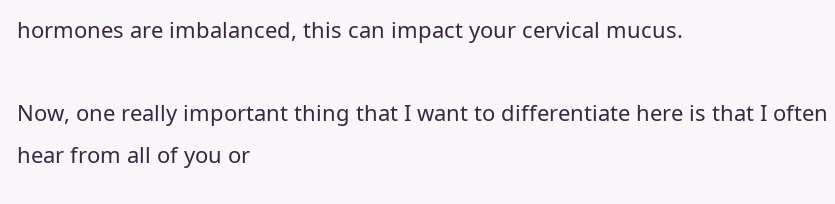hormones are imbalanced, this can impact your cervical mucus.

Now, one really important thing that I want to differentiate here is that I often hear from all of you or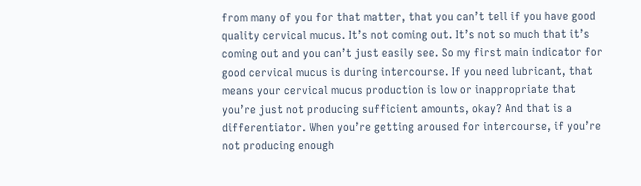from many of you for that matter, that you can’t tell if you have good quality cervical mucus. It’s not coming out. It’s not so much that it’s coming out and you can’t just easily see. So my first main indicator for good cervical mucus is during intercourse. If you need lubricant, that means your cervical mucus production is low or inappropriate that you’re just not producing sufficient amounts, okay? And that is a differentiator. When you’re getting aroused for intercourse, if you’re not producing enough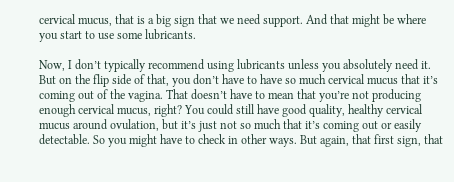cervical mucus, that is a big sign that we need support. And that might be where you start to use some lubricants.

Now, I don’t typically recommend using lubricants unless you absolutely need it. But on the flip side of that, you don’t have to have so much cervical mucus that it’s coming out of the vagina. That doesn’t have to mean that you’re not producing enough cervical mucus, right? You could still have good quality, healthy cervical mucus around ovulation, but it’s just not so much that it’s coming out or easily detectable. So you might have to check in other ways. But again, that first sign, that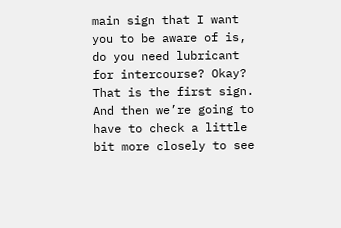main sign that I want you to be aware of is, do you need lubricant for intercourse? Okay? That is the first sign. And then we’re going to have to check a little bit more closely to see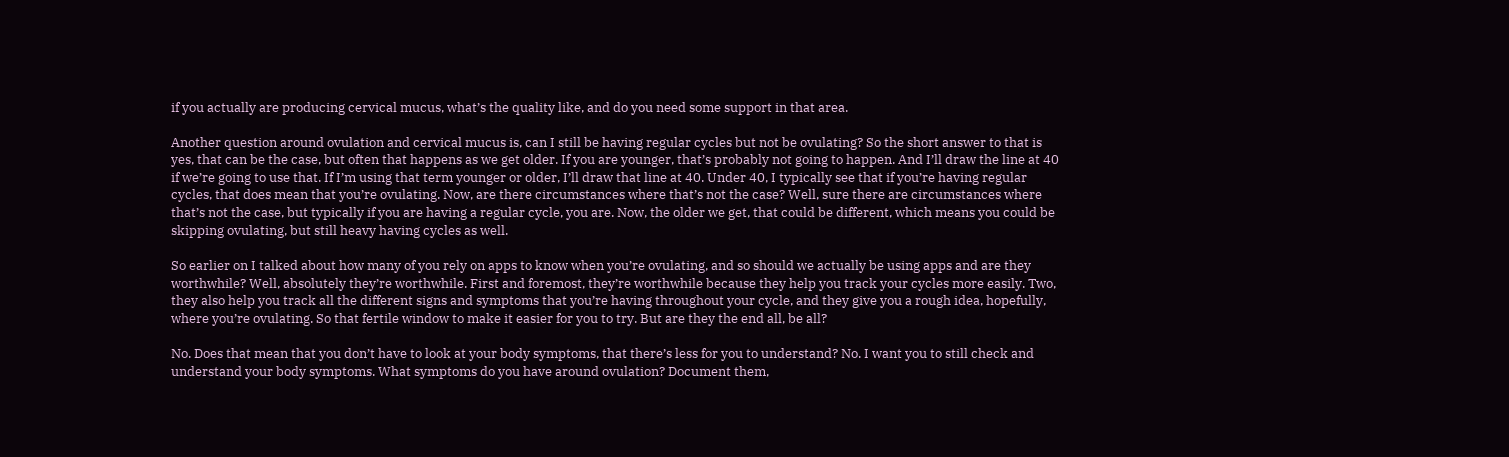if you actually are producing cervical mucus, what’s the quality like, and do you need some support in that area.

Another question around ovulation and cervical mucus is, can I still be having regular cycles but not be ovulating? So the short answer to that is yes, that can be the case, but often that happens as we get older. If you are younger, that’s probably not going to happen. And I’ll draw the line at 40 if we’re going to use that. If I’m using that term younger or older, I’ll draw that line at 40. Under 40, I typically see that if you’re having regular cycles, that does mean that you’re ovulating. Now, are there circumstances where that’s not the case? Well, sure there are circumstances where that’s not the case, but typically if you are having a regular cycle, you are. Now, the older we get, that could be different, which means you could be skipping ovulating, but still heavy having cycles as well.

So earlier on I talked about how many of you rely on apps to know when you’re ovulating, and so should we actually be using apps and are they worthwhile? Well, absolutely they’re worthwhile. First and foremost, they’re worthwhile because they help you track your cycles more easily. Two, they also help you track all the different signs and symptoms that you’re having throughout your cycle, and they give you a rough idea, hopefully, where you’re ovulating. So that fertile window to make it easier for you to try. But are they the end all, be all?

No. Does that mean that you don’t have to look at your body symptoms, that there’s less for you to understand? No. I want you to still check and understand your body symptoms. What symptoms do you have around ovulation? Document them,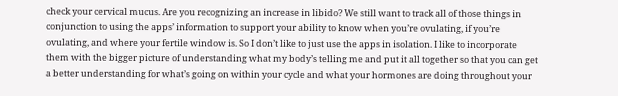check your cervical mucus. Are you recognizing an increase in libido? We still want to track all of those things in conjunction to using the apps’ information to support your ability to know when you’re ovulating, if you’re ovulating, and where your fertile window is. So I don’t like to just use the apps in isolation. I like to incorporate them with the bigger picture of understanding what my body’s telling me and put it all together so that you can get a better understanding for what’s going on within your cycle and what your hormones are doing throughout your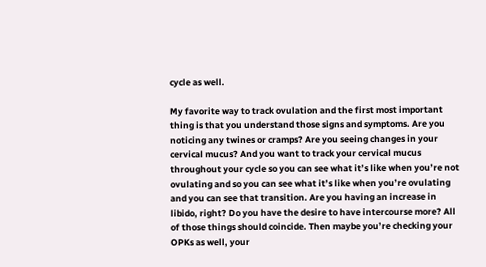cycle as well.

My favorite way to track ovulation and the first most important thing is that you understand those signs and symptoms. Are you noticing any twines or cramps? Are you seeing changes in your cervical mucus? And you want to track your cervical mucus throughout your cycle so you can see what it’s like when you’re not ovulating and so you can see what it’s like when you’re ovulating and you can see that transition. Are you having an increase in libido, right? Do you have the desire to have intercourse more? All of those things should coincide. Then maybe you’re checking your OPKs as well, your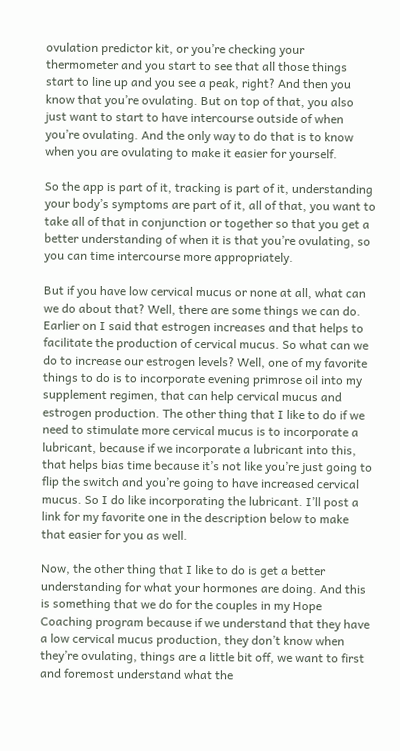ovulation predictor kit, or you’re checking your thermometer and you start to see that all those things start to line up and you see a peak, right? And then you know that you’re ovulating. But on top of that, you also just want to start to have intercourse outside of when you’re ovulating. And the only way to do that is to know when you are ovulating to make it easier for yourself.

So the app is part of it, tracking is part of it, understanding your body’s symptoms are part of it, all of that, you want to take all of that in conjunction or together so that you get a better understanding of when it is that you’re ovulating, so you can time intercourse more appropriately.

But if you have low cervical mucus or none at all, what can we do about that? Well, there are some things we can do. Earlier on I said that estrogen increases and that helps to facilitate the production of cervical mucus. So what can we do to increase our estrogen levels? Well, one of my favorite things to do is to incorporate evening primrose oil into my supplement regimen, that can help cervical mucus and estrogen production. The other thing that I like to do if we need to stimulate more cervical mucus is to incorporate a lubricant, because if we incorporate a lubricant into this, that helps bias time because it’s not like you’re just going to flip the switch and you’re going to have increased cervical mucus. So I do like incorporating the lubricant. I’ll post a link for my favorite one in the description below to make that easier for you as well.

Now, the other thing that I like to do is get a better understanding for what your hormones are doing. And this is something that we do for the couples in my Hope Coaching program because if we understand that they have a low cervical mucus production, they don’t know when they’re ovulating, things are a little bit off, we want to first and foremost understand what the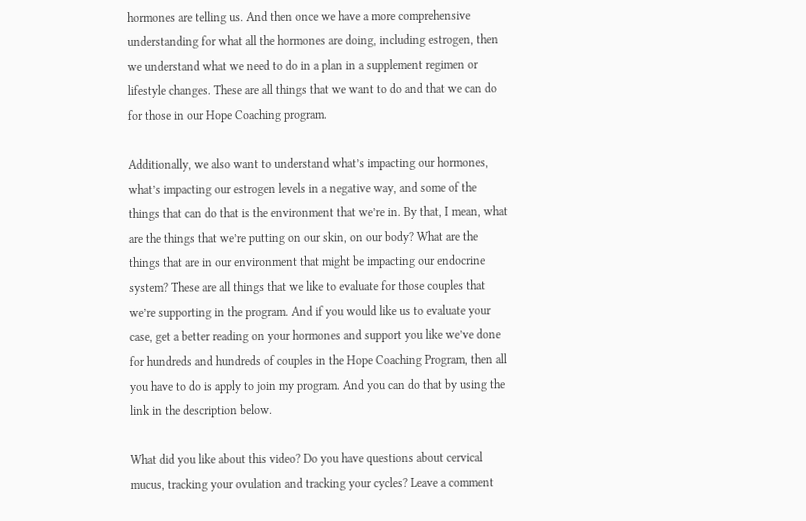hormones are telling us. And then once we have a more comprehensive understanding for what all the hormones are doing, including estrogen, then we understand what we need to do in a plan in a supplement regimen or lifestyle changes. These are all things that we want to do and that we can do for those in our Hope Coaching program.

Additionally, we also want to understand what’s impacting our hormones, what’s impacting our estrogen levels in a negative way, and some of the things that can do that is the environment that we’re in. By that, I mean, what are the things that we’re putting on our skin, on our body? What are the things that are in our environment that might be impacting our endocrine system? These are all things that we like to evaluate for those couples that we’re supporting in the program. And if you would like us to evaluate your case, get a better reading on your hormones and support you like we’ve done for hundreds and hundreds of couples in the Hope Coaching Program, then all you have to do is apply to join my program. And you can do that by using the link in the description below.

What did you like about this video? Do you have questions about cervical mucus, tracking your ovulation and tracking your cycles? Leave a comment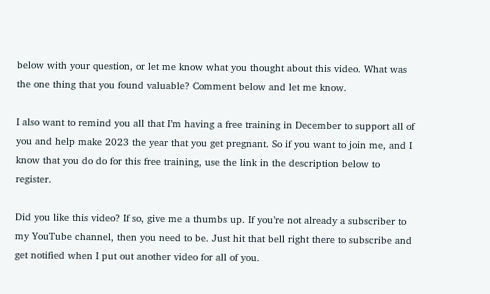below with your question, or let me know what you thought about this video. What was the one thing that you found valuable? Comment below and let me know.

I also want to remind you all that I’m having a free training in December to support all of you and help make 2023 the year that you get pregnant. So if you want to join me, and I know that you do do for this free training, use the link in the description below to register.

Did you like this video? If so, give me a thumbs up. If you’re not already a subscriber to my YouTube channel, then you need to be. Just hit that bell right there to subscribe and get notified when I put out another video for all of you.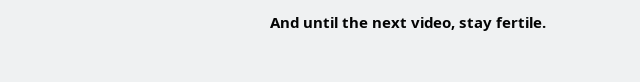And until the next video, stay fertile.